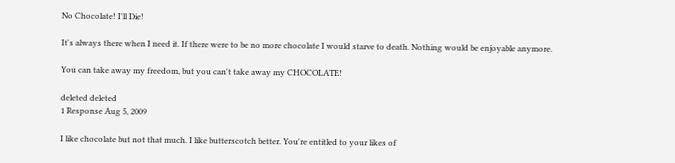No Chocolate! I'll Die!

It's always there when I need it. If there were to be no more chocolate I would starve to death. Nothing would be enjoyable anymore.

You can take away my freedom, but you can't take away my CHOCOLATE!

deleted deleted
1 Response Aug 5, 2009

I like chocolate but not that much. I like butterscotch better. You're entitled to your likes of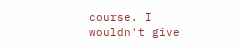course. I wouldn't give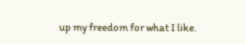up my freedom for what I like.